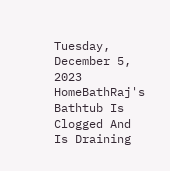Tuesday, December 5, 2023
HomeBathRaj's Bathtub Is Clogged And Is Draining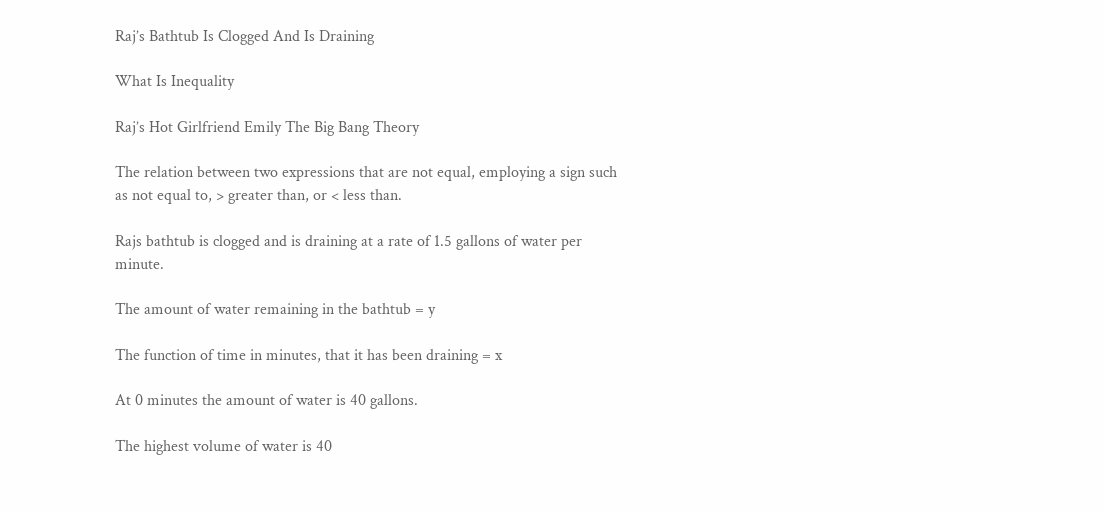Raj’s Bathtub Is Clogged And Is Draining

What Is Inequality

Raj’s Hot Girlfriend Emily The Big Bang Theory

The relation between two expressions that are not equal, employing a sign such as not equal to, > greater than, or < less than.

Rajs bathtub is clogged and is draining at a rate of 1.5 gallons of water per minute.

The amount of water remaining in the bathtub = y

The function of time in minutes, that it has been draining = x

At 0 minutes the amount of water is 40 gallons.

The highest volume of water is 40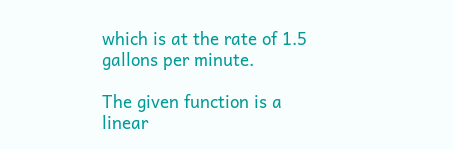which is at the rate of 1.5 gallons per minute.

The given function is a linear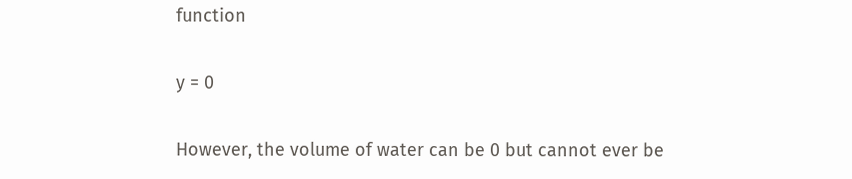function

y = 0

However, the volume of water can be 0 but cannot ever be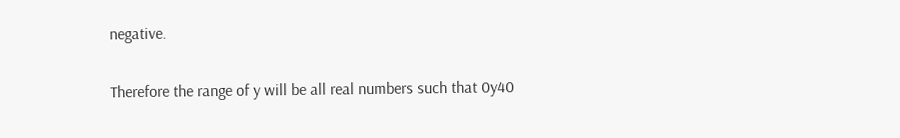negative.

Therefore the range of y will be all real numbers such that 0y40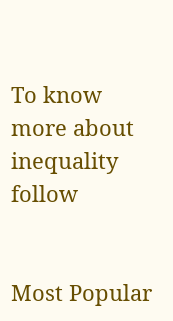To know more about inequality follow


Most Popular